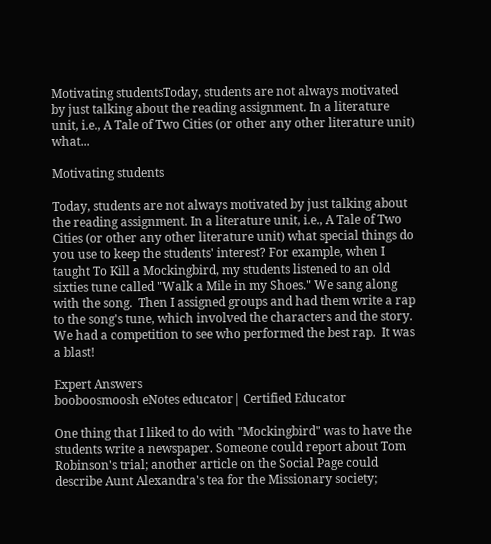Motivating studentsToday, students are not always motivated by just talking about the reading assignment. In a literature unit, i.e., A Tale of Two Cities (or other any other literature unit) what...

Motivating students

Today, students are not always motivated by just talking about the reading assignment. In a literature unit, i.e., A Tale of Two Cities (or other any other literature unit) what special things do you use to keep the students' interest? For example, when I taught To Kill a Mockingbird, my students listened to an old sixties tune called "Walk a Mile in my Shoes." We sang along with the song.  Then I assigned groups and had them write a rap to the song's tune, which involved the characters and the story.  We had a competition to see who performed the best rap.  It was a blast!

Expert Answers
booboosmoosh eNotes educator| Certified Educator

One thing that I liked to do with "Mockingbird" was to have the students write a newspaper. Someone could report about Tom Robinson's trial; another article on the Social Page could describe Aunt Alexandra's tea for the Missionary society;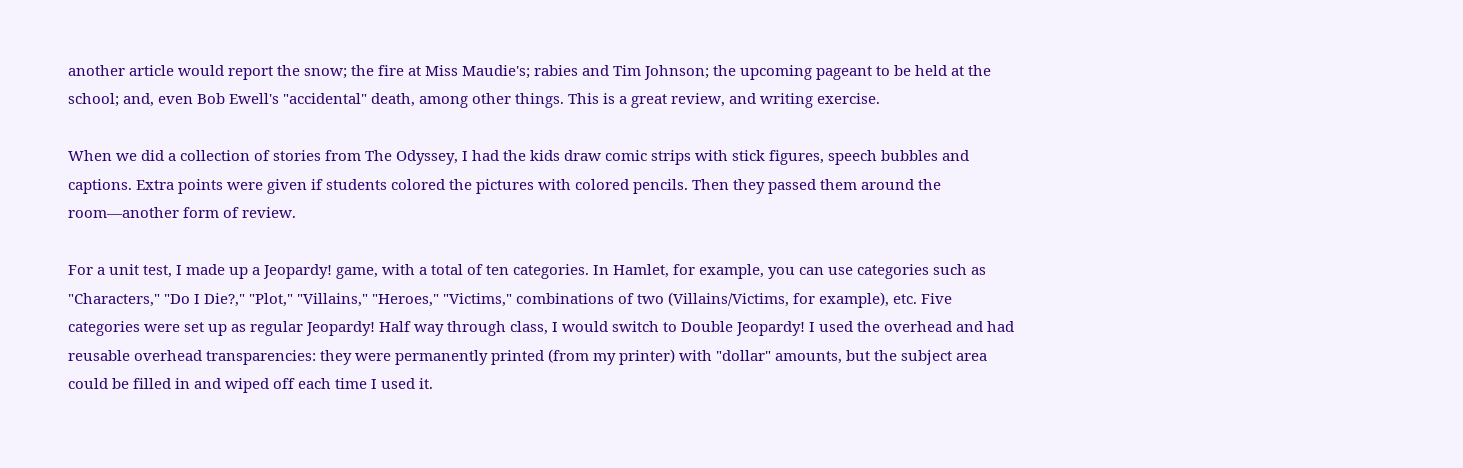another article would report the snow; the fire at Miss Maudie's; rabies and Tim Johnson; the upcoming pageant to be held at the school; and, even Bob Ewell's "accidental" death, among other things. This is a great review, and writing exercise.

When we did a collection of stories from The Odyssey, I had the kids draw comic strips with stick figures, speech bubbles and captions. Extra points were given if students colored the pictures with colored pencils. Then they passed them around the room—another form of review.

For a unit test, I made up a Jeopardy! game, with a total of ten categories. In Hamlet, for example, you can use categories such as "Characters," "Do I Die?," "Plot," "Villains," "Heroes," "Victims," combinations of two (Villains/Victims, for example), etc. Five categories were set up as regular Jeopardy! Half way through class, I would switch to Double Jeopardy! I used the overhead and had reusable overhead transparencies: they were permanently printed (from my printer) with "dollar" amounts, but the subject area could be filled in and wiped off each time I used it.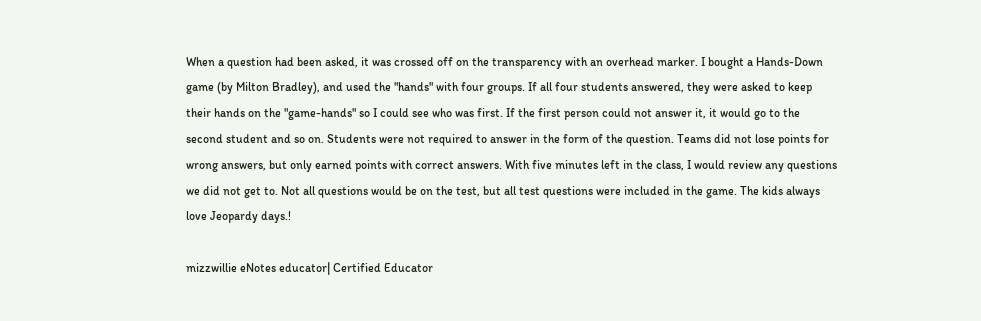When a question had been asked, it was crossed off on the transparency with an overhead marker. I bought a Hands-Down game (by Milton Bradley), and used the "hands" with four groups. If all four students answered, they were asked to keep their hands on the "game-hands" so I could see who was first. If the first person could not answer it, it would go to the second student and so on. Students were not required to answer in the form of the question. Teams did not lose points for wrong answers, but only earned points with correct answers. With five minutes left in the class, I would review any questions we did not get to. Not all questions would be on the test, but all test questions were included in the game. The kids always love Jeopardy days.!

mizzwillie eNotes educator| Certified Educator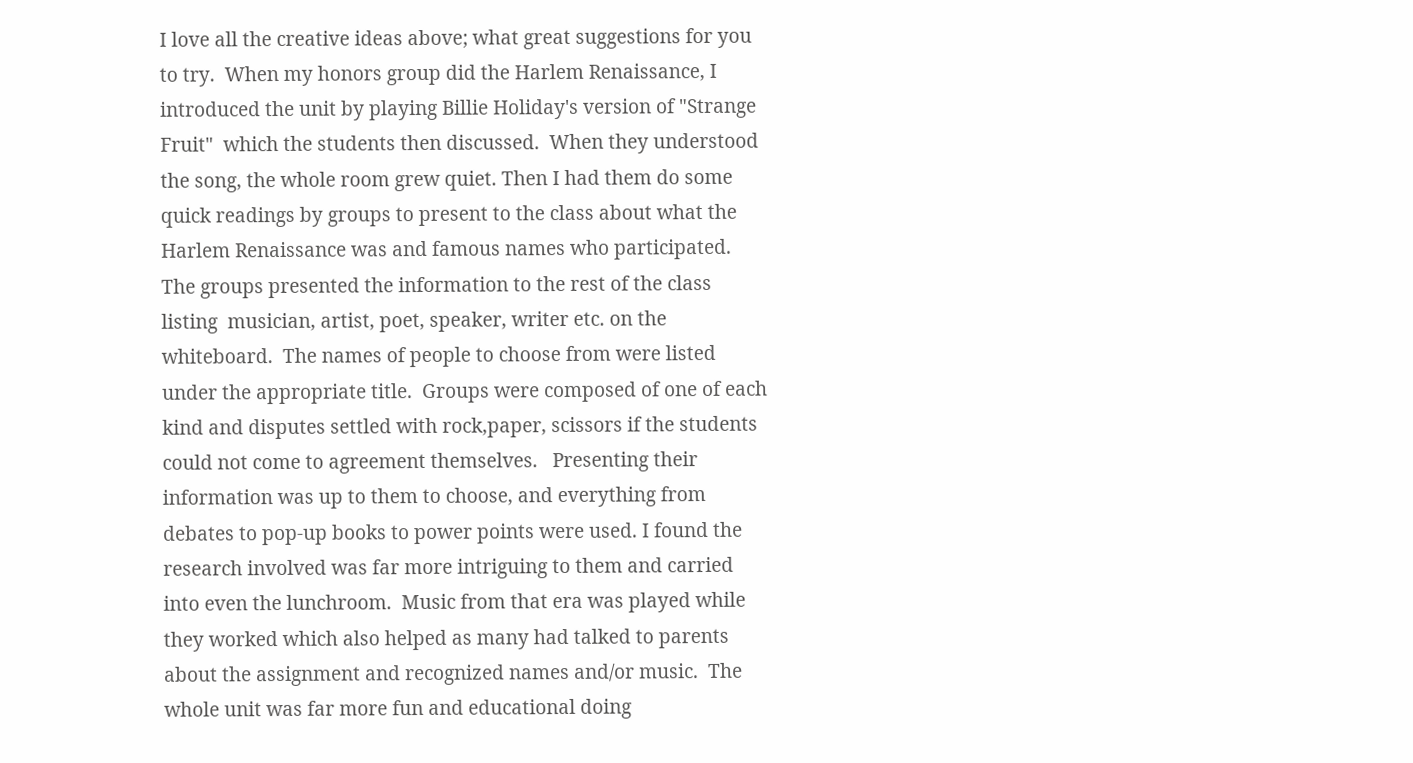I love all the creative ideas above; what great suggestions for you to try.  When my honors group did the Harlem Renaissance, I introduced the unit by playing Billie Holiday's version of "Strange Fruit"  which the students then discussed.  When they understood the song, the whole room grew quiet. Then I had them do some quick readings by groups to present to the class about what the Harlem Renaissance was and famous names who participated.  The groups presented the information to the rest of the class listing  musician, artist, poet, speaker, writer etc. on the whiteboard.  The names of people to choose from were listed under the appropriate title.  Groups were composed of one of each kind and disputes settled with rock,paper, scissors if the students could not come to agreement themselves.   Presenting their information was up to them to choose, and everything from debates to pop-up books to power points were used. I found the research involved was far more intriguing to them and carried into even the lunchroom.  Music from that era was played while they worked which also helped as many had talked to parents about the assignment and recognized names and/or music.  The whole unit was far more fun and educational doing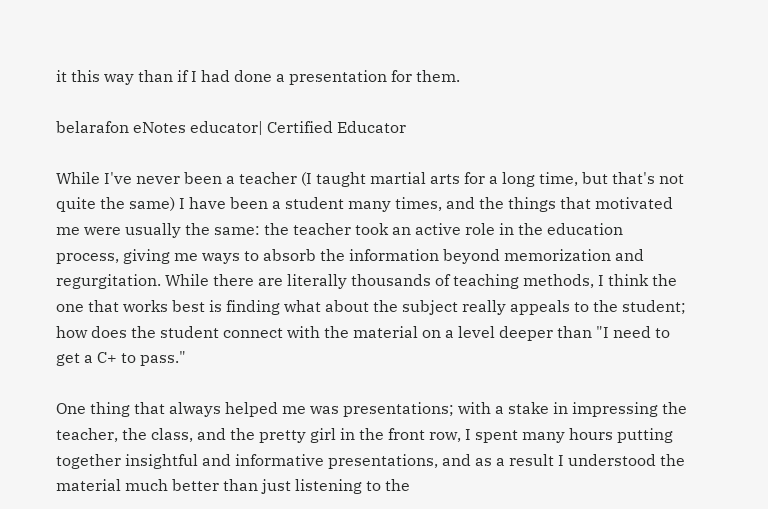it this way than if I had done a presentation for them.

belarafon eNotes educator| Certified Educator

While I've never been a teacher (I taught martial arts for a long time, but that's not quite the same) I have been a student many times, and the things that motivated me were usually the same: the teacher took an active role in the education process, giving me ways to absorb the information beyond memorization and regurgitation. While there are literally thousands of teaching methods, I think the one that works best is finding what about the subject really appeals to the student; how does the student connect with the material on a level deeper than "I need to get a C+ to pass."

One thing that always helped me was presentations; with a stake in impressing the teacher, the class, and the pretty girl in the front row, I spent many hours putting together insightful and informative presentations, and as a result I understood the material much better than just listening to the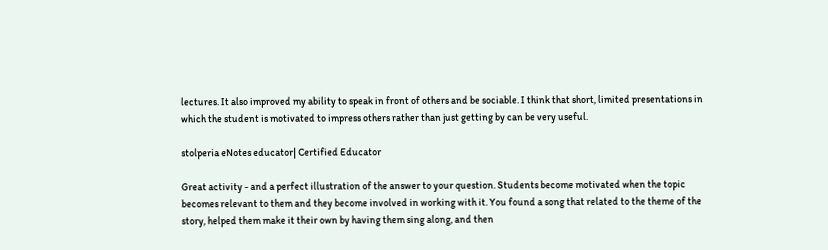lectures. It also improved my ability to speak in front of others and be sociable. I think that short, limited presentations in which the student is motivated to impress others rather than just getting by can be very useful.

stolperia eNotes educator| Certified Educator

Great activity - and a perfect illustration of the answer to your question. Students become motivated when the topic becomes relevant to them and they become involved in working with it. You found a song that related to the theme of the story, helped them make it their own by having them sing along, and then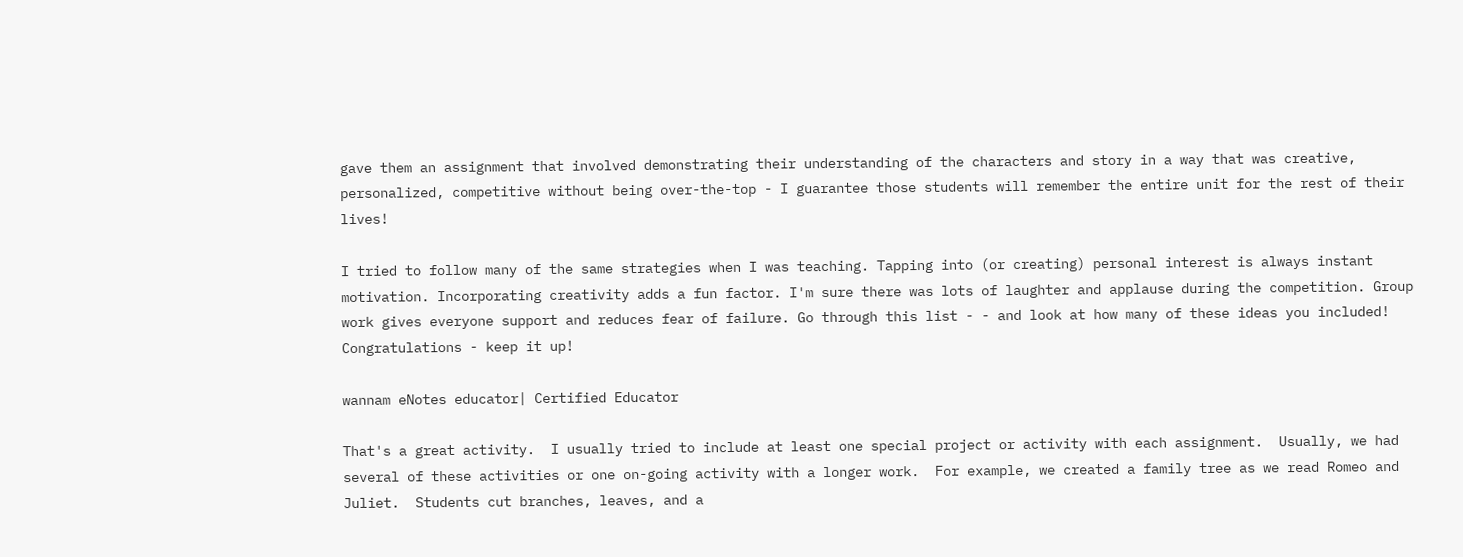gave them an assignment that involved demonstrating their understanding of the characters and story in a way that was creative, personalized, competitive without being over-the-top - I guarantee those students will remember the entire unit for the rest of their lives!

I tried to follow many of the same strategies when I was teaching. Tapping into (or creating) personal interest is always instant motivation. Incorporating creativity adds a fun factor. I'm sure there was lots of laughter and applause during the competition. Group work gives everyone support and reduces fear of failure. Go through this list - - and look at how many of these ideas you included! Congratulations - keep it up!

wannam eNotes educator| Certified Educator

That's a great activity.  I usually tried to include at least one special project or activity with each assignment.  Usually, we had several of these activities or one on-going activity with a longer work.  For example, we created a family tree as we read Romeo and Juliet.  Students cut branches, leaves, and a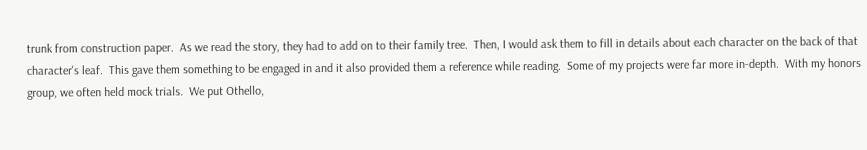trunk from construction paper.  As we read the story, they had to add on to their family tree.  Then, I would ask them to fill in details about each character on the back of that character's leaf.  This gave them something to be engaged in and it also provided them a reference while reading.  Some of my projects were far more in-depth.  With my honors group, we often held mock trials.  We put Othello,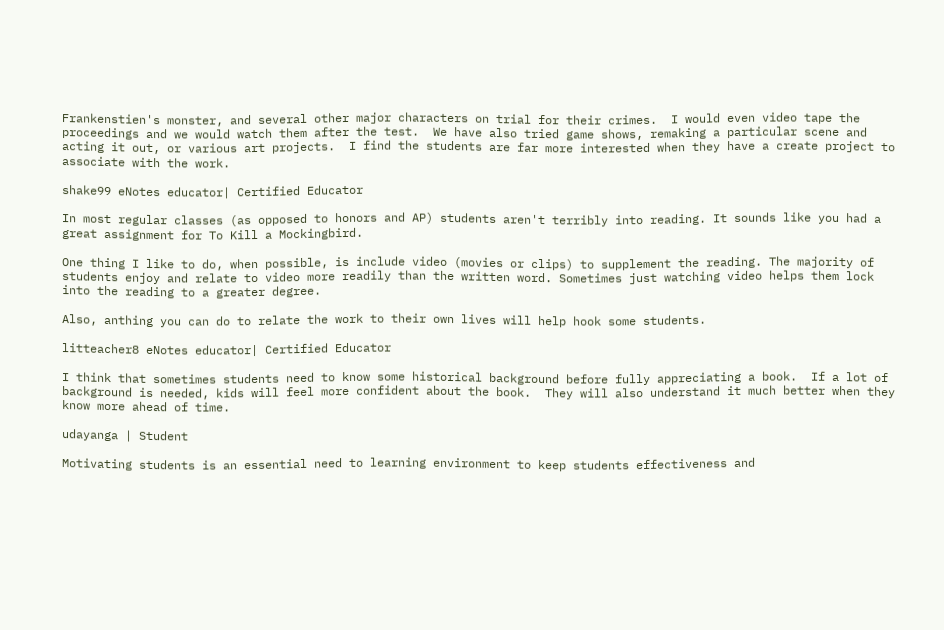Frankenstien's monster, and several other major characters on trial for their crimes.  I would even video tape the proceedings and we would watch them after the test.  We have also tried game shows, remaking a particular scene and acting it out, or various art projects.  I find the students are far more interested when they have a create project to associate with the work.

shake99 eNotes educator| Certified Educator

In most regular classes (as opposed to honors and AP) students aren't terribly into reading. It sounds like you had a great assignment for To Kill a Mockingbird.

One thing I like to do, when possible, is include video (movies or clips) to supplement the reading. The majority of students enjoy and relate to video more readily than the written word. Sometimes just watching video helps them lock into the reading to a greater degree.

Also, anthing you can do to relate the work to their own lives will help hook some students.

litteacher8 eNotes educator| Certified Educator

I think that sometimes students need to know some historical background before fully appreciating a book.  If a lot of background is needed, kids will feel more confident about the book.  They will also understand it much better when they know more ahead of time.

udayanga | Student

Motivating students is an essential need to learning environment to keep students effectiveness and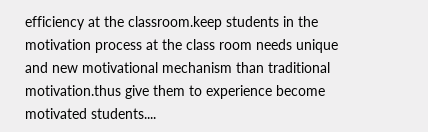efficiency at the classroom.keep students in the motivation process at the class room needs unique and new motivational mechanism than traditional motivation.thus give them to experience become motivated students....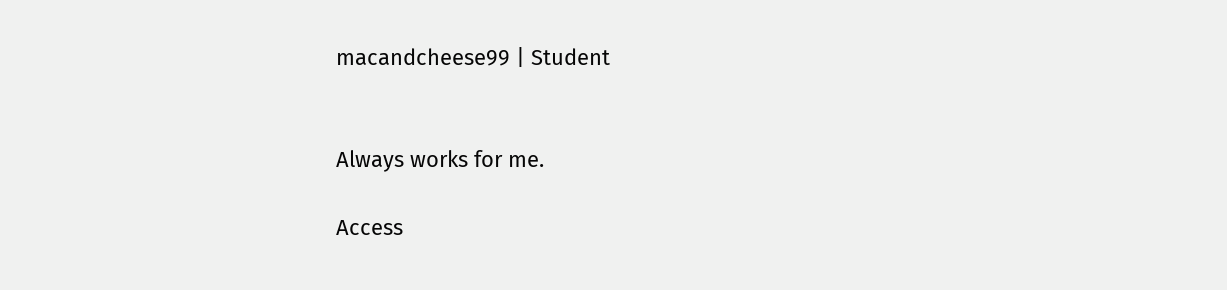macandcheese99 | Student


Always works for me.

Access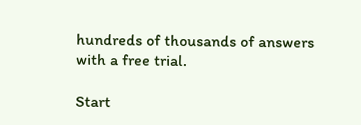hundreds of thousands of answers with a free trial.

Start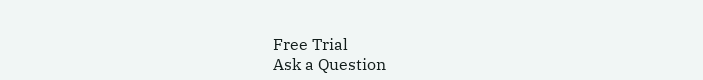Free Trial
Ask a Question